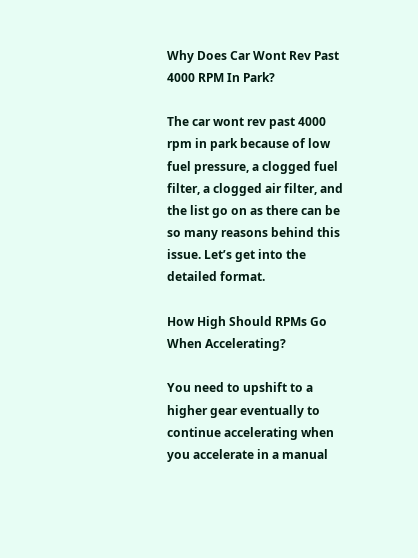Why Does Car Wont Rev Past 4000 RPM In Park?

The car wont rev past 4000 rpm in park because of low fuel pressure, a clogged fuel filter, a clogged air filter, and the list go on as there can be so many reasons behind this issue. Let’s get into the detailed format.

How High Should RPMs Go When Accelerating?

You need to upshift to a higher gear eventually to continue accelerating when you accelerate in a manual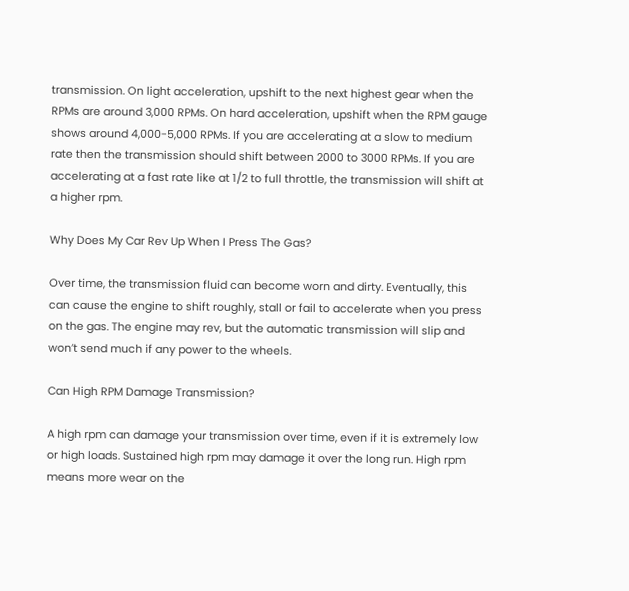transmission. On light acceleration, upshift to the next highest gear when the RPMs are around 3,000 RPMs. On hard acceleration, upshift when the RPM gauge shows around 4,000-5,000 RPMs. If you are accelerating at a slow to medium rate then the transmission should shift between 2000 to 3000 RPMs. If you are accelerating at a fast rate like at 1/2 to full throttle, the transmission will shift at a higher rpm.

Why Does My Car Rev Up When I Press The Gas?

Over time, the transmission fluid can become worn and dirty. Eventually, this can cause the engine to shift roughly, stall or fail to accelerate when you press on the gas. The engine may rev, but the automatic transmission will slip and won’t send much if any power to the wheels.

Can High RPM Damage Transmission?

A high rpm can damage your transmission over time, even if it is extremely low or high loads. Sustained high rpm may damage it over the long run. High rpm means more wear on the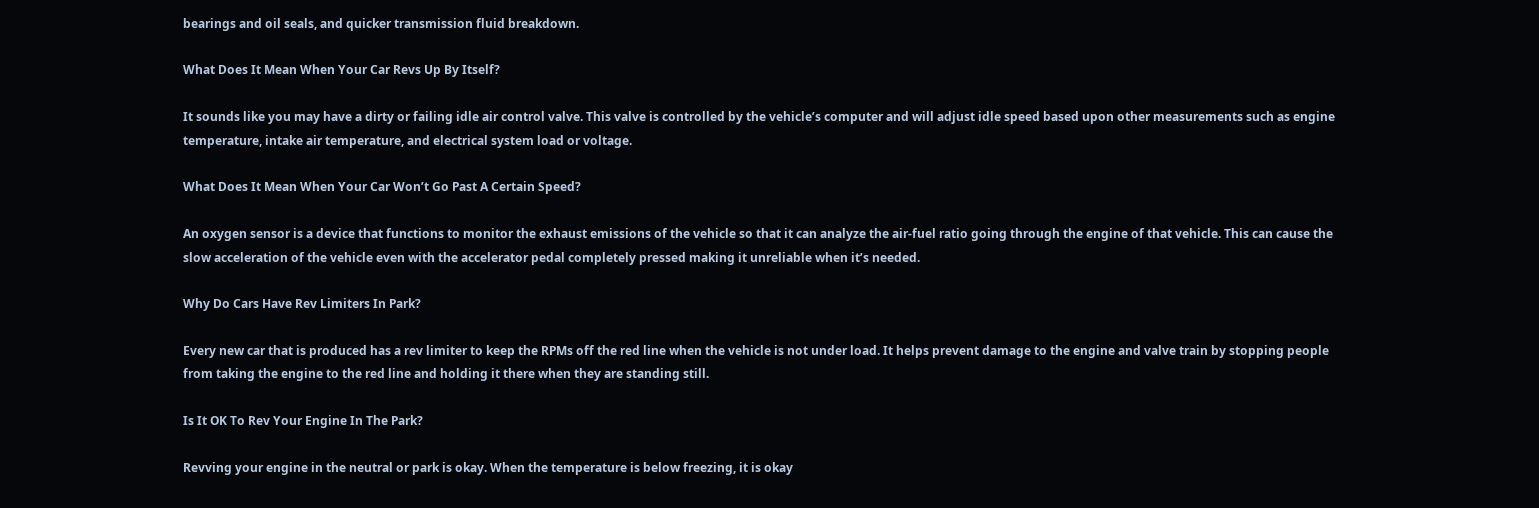bearings and oil seals, and quicker transmission fluid breakdown.

What Does It Mean When Your Car Revs Up By Itself?

It sounds like you may have a dirty or failing idle air control valve. This valve is controlled by the vehicle’s computer and will adjust idle speed based upon other measurements such as engine temperature, intake air temperature, and electrical system load or voltage.

What Does It Mean When Your Car Won’t Go Past A Certain Speed?

An oxygen sensor is a device that functions to monitor the exhaust emissions of the vehicle so that it can analyze the air-fuel ratio going through the engine of that vehicle. This can cause the slow acceleration of the vehicle even with the accelerator pedal completely pressed making it unreliable when it’s needed.

Why Do Cars Have Rev Limiters In Park?

Every new car that is produced has a rev limiter to keep the RPMs off the red line when the vehicle is not under load. It helps prevent damage to the engine and valve train by stopping people from taking the engine to the red line and holding it there when they are standing still.

Is It OK To Rev Your Engine In The Park?

Revving your engine in the neutral or park is okay. When the temperature is below freezing, it is okay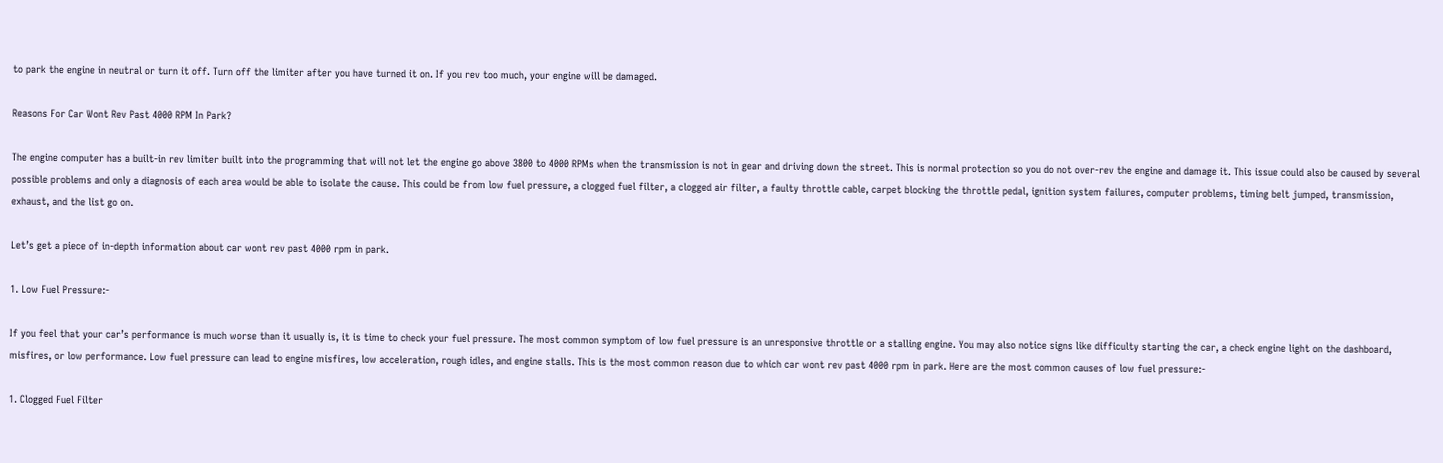to park the engine in neutral or turn it off. Turn off the limiter after you have turned it on. If you rev too much, your engine will be damaged.

Reasons For Car Wont Rev Past 4000 RPM In Park?

The engine computer has a built-in rev limiter built into the programming that will not let the engine go above 3800 to 4000 RPMs when the transmission is not in gear and driving down the street. This is normal protection so you do not over-rev the engine and damage it. This issue could also be caused by several possible problems and only a diagnosis of each area would be able to isolate the cause. This could be from low fuel pressure, a clogged fuel filter, a clogged air filter, a faulty throttle cable, carpet blocking the throttle pedal, ignition system failures, computer problems, timing belt jumped, transmission, exhaust, and the list go on.

Let’s get a piece of in-depth information about car wont rev past 4000 rpm in park.

1. Low Fuel Pressure:-

If you feel that your car’s performance is much worse than it usually is, it is time to check your fuel pressure. The most common symptom of low fuel pressure is an unresponsive throttle or a stalling engine. You may also notice signs like difficulty starting the car, a check engine light on the dashboard, misfires, or low performance. Low fuel pressure can lead to engine misfires, low acceleration, rough idles, and engine stalls. This is the most common reason due to which car wont rev past 4000 rpm in park. Here are the most common causes of low fuel pressure:-

1. Clogged Fuel Filter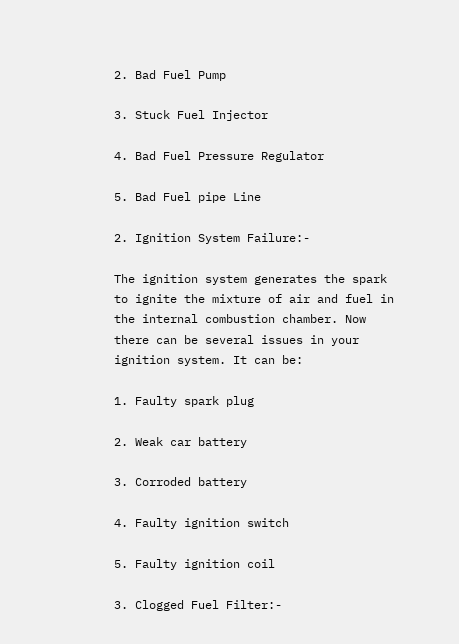2. Bad Fuel Pump

3. Stuck Fuel Injector

4. Bad Fuel Pressure Regulator

5. Bad Fuel pipe Line

2. Ignition System Failure:-

The ignition system generates the spark to ignite the mixture of air and fuel in the internal combustion chamber. Now there can be several issues in your ignition system. It can be:

1. Faulty spark plug

2. Weak car battery

3. Corroded battery

4. Faulty ignition switch

5. Faulty ignition coil

3. Clogged Fuel Filter:-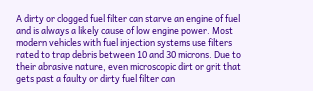A dirty or clogged fuel filter can starve an engine of fuel and is always a likely cause of low engine power. Most modern vehicles with fuel injection systems use filters rated to trap debris between 10 and 30 microns. Due to their abrasive nature, even microscopic dirt or grit that gets past a faulty or dirty fuel filter can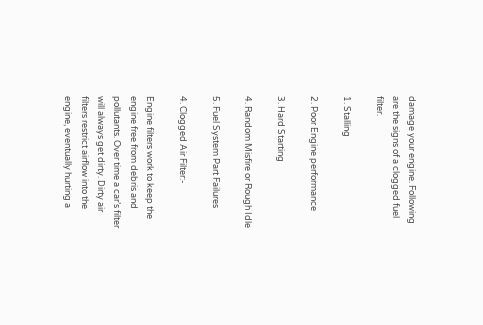damage your engine. Following are the signs of a clogged fuel filter.

1. Stalling

2. Poor Engine performance

3. Hard Starting

4. Random Misfire or Rough Idle

5. Fuel System Part Failures

4. Clogged Air Filter:-

Engine filters work to keep the engine free from debris and pollutants. Over time a car’s filter will always get dirty. Dirty air filters restrict airflow into the engine, eventually hurting a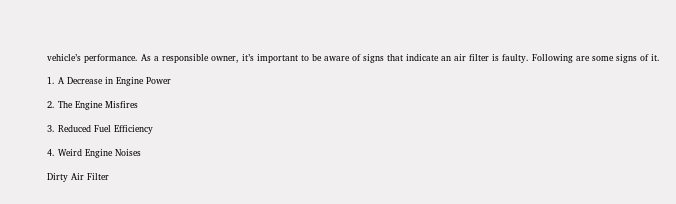vehicle’s performance. As a responsible owner, it’s important to be aware of signs that indicate an air filter is faulty. Following are some signs of it.

1. A Decrease in Engine Power

2. The Engine Misfires

3. Reduced Fuel Efficiency

4. Weird Engine Noises

Dirty Air Filter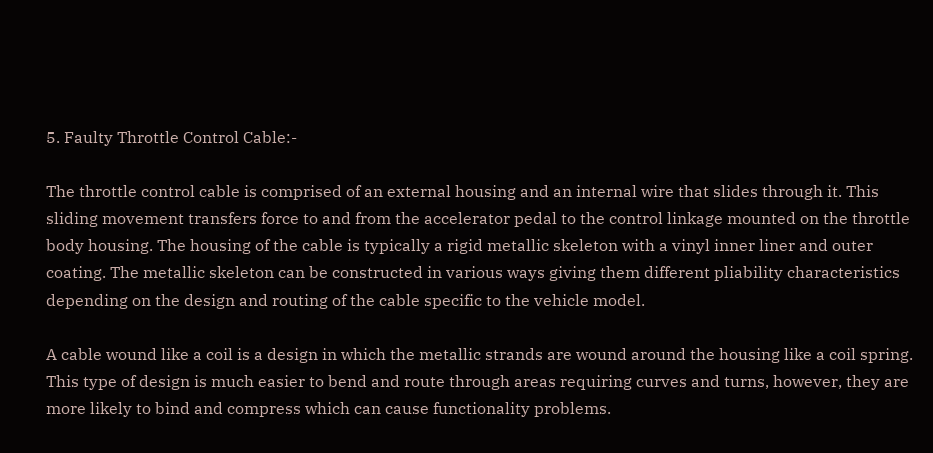5. Faulty Throttle Control Cable:-

The throttle control cable is comprised of an external housing and an internal wire that slides through it. This sliding movement transfers force to and from the accelerator pedal to the control linkage mounted on the throttle body housing. The housing of the cable is typically a rigid metallic skeleton with a vinyl inner liner and outer coating. The metallic skeleton can be constructed in various ways giving them different pliability characteristics depending on the design and routing of the cable specific to the vehicle model.

A cable wound like a coil is a design in which the metallic strands are wound around the housing like a coil spring. This type of design is much easier to bend and route through areas requiring curves and turns, however, they are more likely to bind and compress which can cause functionality problems.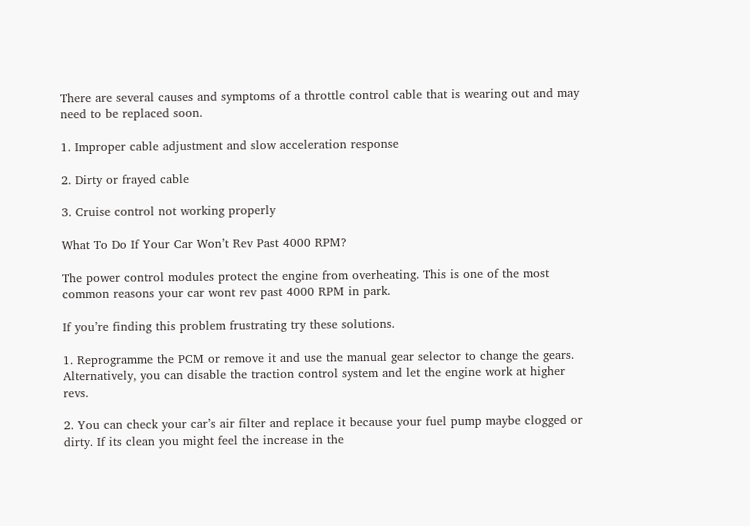There are several causes and symptoms of a throttle control cable that is wearing out and may need to be replaced soon.

1. Improper cable adjustment and slow acceleration response

2. Dirty or frayed cable

3. Cruise control not working properly

What To Do If Your Car Won’t Rev Past 4000 RPM?

The power control modules protect the engine from overheating. This is one of the most common reasons your car wont rev past 4000 RPM in park.

If you’re finding this problem frustrating try these solutions.

1. Reprogramme the PCM or remove it and use the manual gear selector to change the gears. Alternatively, you can disable the traction control system and let the engine work at higher revs.

2. You can check your car’s air filter and replace it because your fuel pump maybe clogged or dirty. If its clean you might feel the increase in the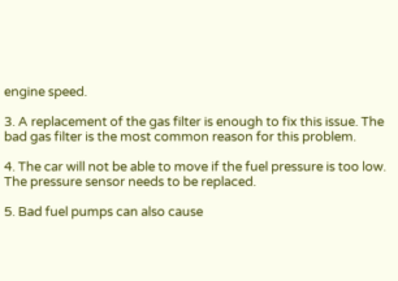engine speed.

3. A replacement of the gas filter is enough to fix this issue. The bad gas filter is the most common reason for this problem.

4. The car will not be able to move if the fuel pressure is too low. The pressure sensor needs to be replaced.

5. Bad fuel pumps can also cause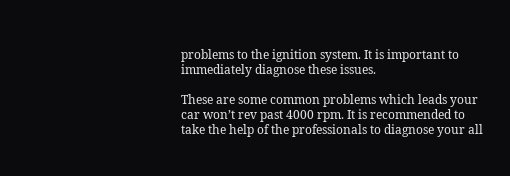problems to the ignition system. It is important to immediately diagnose these issues.

These are some common problems which leads your car won’t rev past 4000 rpm. It is recommended to take the help of the professionals to diagnose your all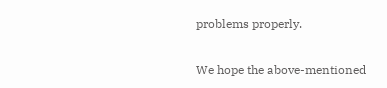problems properly.


We hope the above-mentioned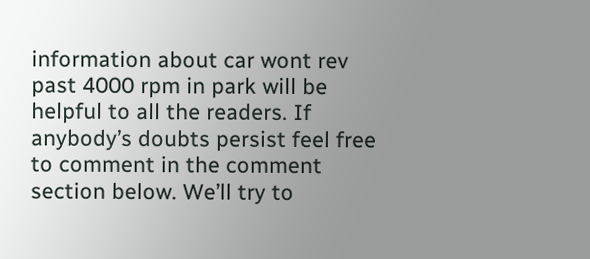information about car wont rev past 4000 rpm in park will be helpful to all the readers. If anybody’s doubts persist feel free to comment in the comment section below. We’ll try to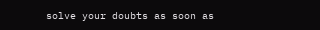solve your doubts as soon as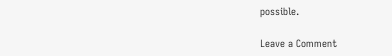possible.

Leave a Comment